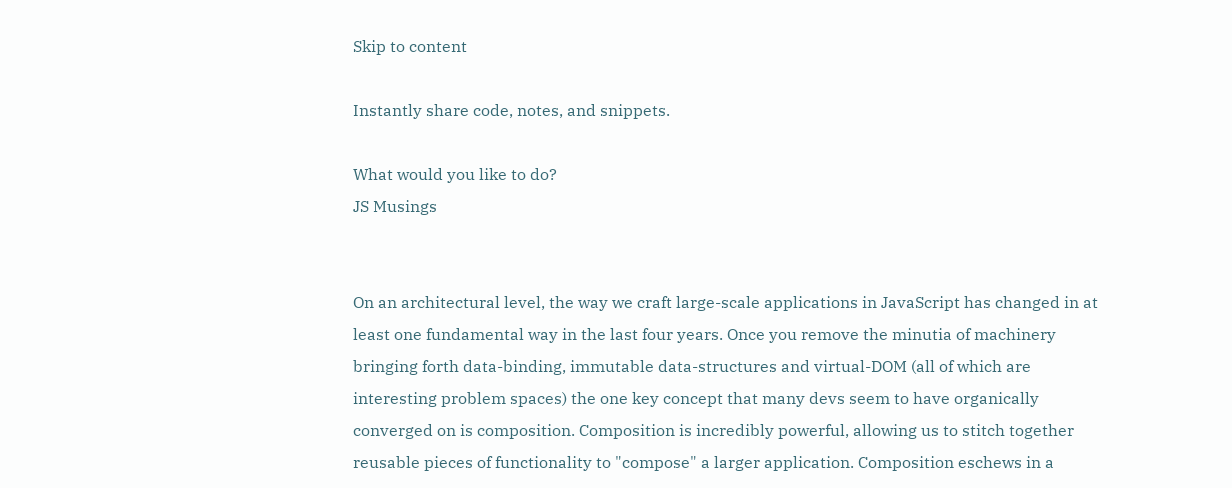Skip to content

Instantly share code, notes, and snippets.

What would you like to do?
JS Musings


On an architectural level, the way we craft large-scale applications in JavaScript has changed in at least one fundamental way in the last four years. Once you remove the minutia of machinery bringing forth data-binding, immutable data-structures and virtual-DOM (all of which are interesting problem spaces) the one key concept that many devs seem to have organically converged on is composition. Composition is incredibly powerful, allowing us to stitch together reusable pieces of functionality to "compose" a larger application. Composition eschews in a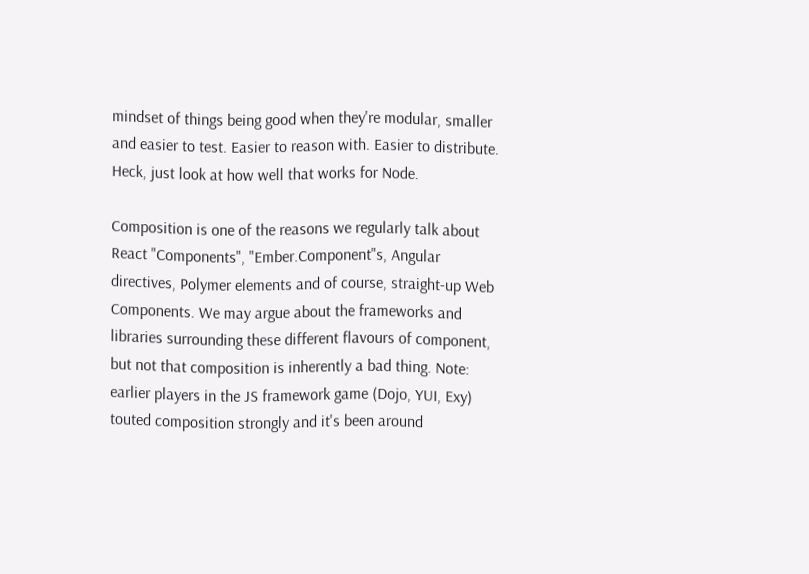mindset of things being good when they're modular, smaller and easier to test. Easier to reason with. Easier to distribute. Heck, just look at how well that works for Node.

Composition is one of the reasons we regularly talk about React "Components", "Ember.Component"s, Angular directives, Polymer elements and of course, straight-up Web Components. We may argue about the frameworks and libraries surrounding these different flavours of component, but not that composition is inherently a bad thing. Note: earlier players in the JS framework game (Dojo, YUI, Exy) touted composition strongly and it's been around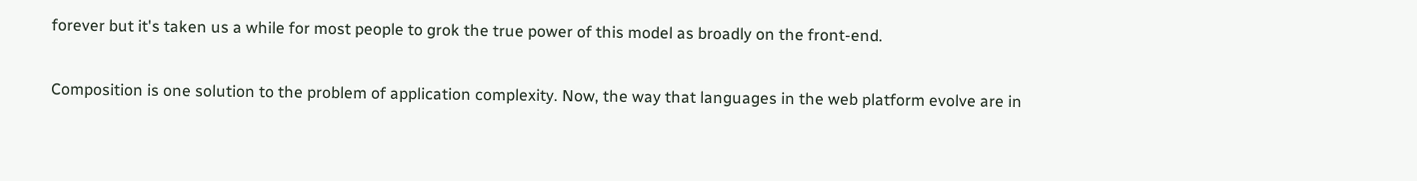forever but it's taken us a while for most people to grok the true power of this model as broadly on the front-end.

Composition is one solution to the problem of application complexity. Now, the way that languages in the web platform evolve are in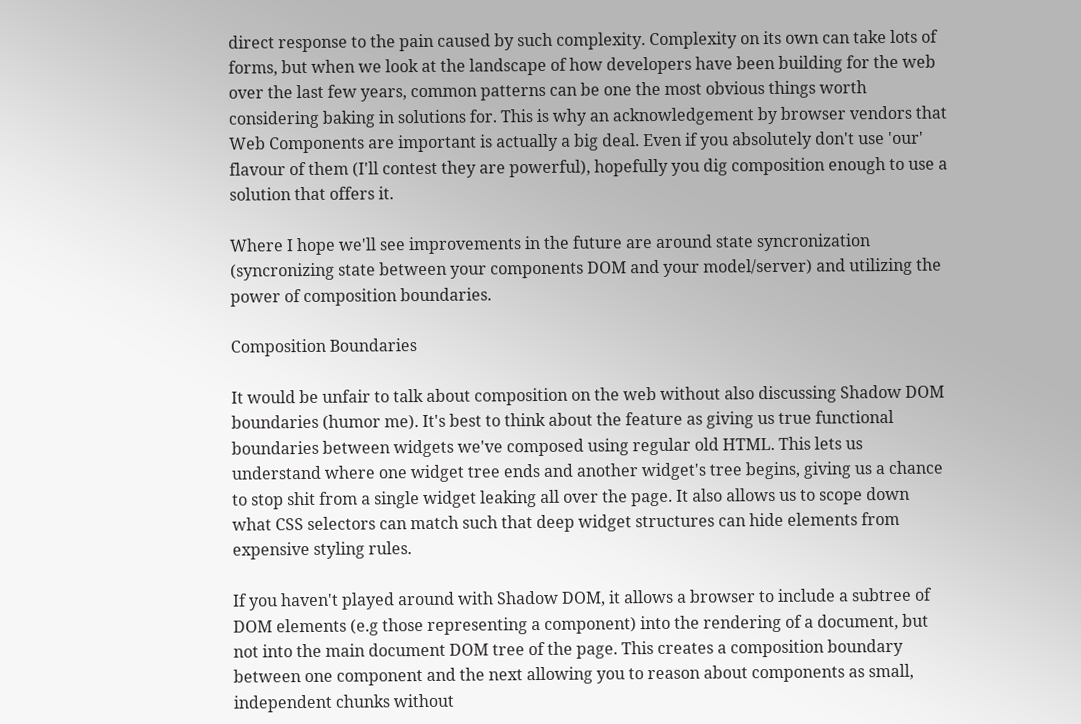direct response to the pain caused by such complexity. Complexity on its own can take lots of forms, but when we look at the landscape of how developers have been building for the web over the last few years, common patterns can be one the most obvious things worth considering baking in solutions for. This is why an acknowledgement by browser vendors that Web Components are important is actually a big deal. Even if you absolutely don't use 'our' flavour of them (I'll contest they are powerful), hopefully you dig composition enough to use a solution that offers it.

Where I hope we'll see improvements in the future are around state syncronization (syncronizing state between your components DOM and your model/server) and utilizing the power of composition boundaries.

Composition Boundaries

It would be unfair to talk about composition on the web without also discussing Shadow DOM boundaries (humor me). It's best to think about the feature as giving us true functional boundaries between widgets we've composed using regular old HTML. This lets us understand where one widget tree ends and another widget's tree begins, giving us a chance to stop shit from a single widget leaking all over the page. It also allows us to scope down what CSS selectors can match such that deep widget structures can hide elements from expensive styling rules.

If you haven't played around with Shadow DOM, it allows a browser to include a subtree of DOM elements (e.g those representing a component) into the rendering of a document, but not into the main document DOM tree of the page. This creates a composition boundary between one component and the next allowing you to reason about components as small, independent chunks without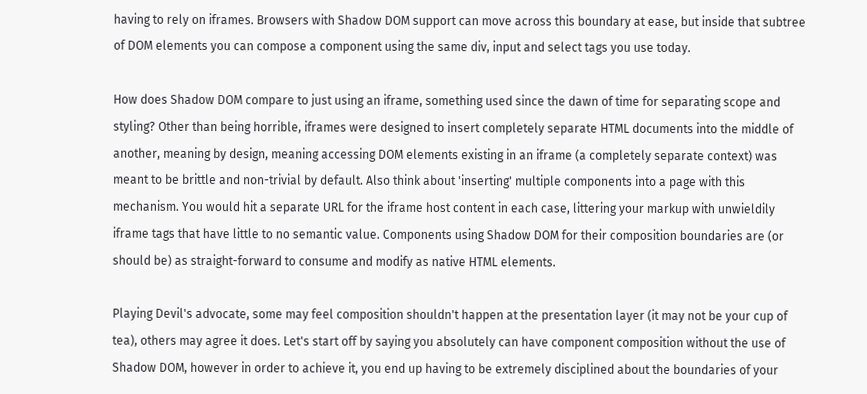having to rely on iframes. Browsers with Shadow DOM support can move across this boundary at ease, but inside that subtree of DOM elements you can compose a component using the same div, input and select tags you use today.

How does Shadow DOM compare to just using an iframe, something used since the dawn of time for separating scope and styling? Other than being horrible, iframes were designed to insert completely separate HTML documents into the middle of another, meaning by design, meaning accessing DOM elements existing in an iframe (a completely separate context) was meant to be brittle and non-trivial by default. Also think about 'inserting' multiple components into a page with this mechanism. You would hit a separate URL for the iframe host content in each case, littering your markup with unwieldily iframe tags that have little to no semantic value. Components using Shadow DOM for their composition boundaries are (or should be) as straight-forward to consume and modify as native HTML elements.

Playing Devil's advocate, some may feel composition shouldn't happen at the presentation layer (it may not be your cup of tea), others may agree it does. Let's start off by saying you absolutely can have component composition without the use of Shadow DOM, however in order to achieve it, you end up having to be extremely disciplined about the boundaries of your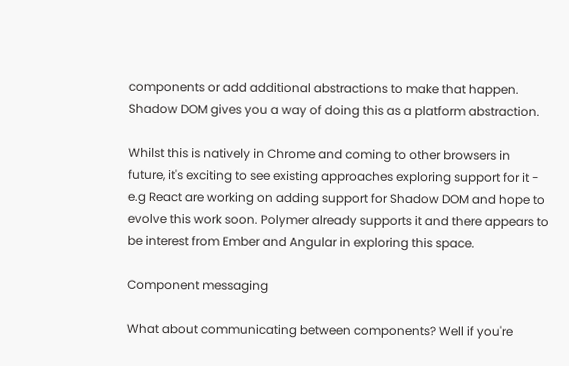components or add additional abstractions to make that happen. Shadow DOM gives you a way of doing this as a platform abstraction.

Whilst this is natively in Chrome and coming to other browsers in future, it's exciting to see existing approaches exploring support for it - e.g React are working on adding support for Shadow DOM and hope to evolve this work soon. Polymer already supports it and there appears to be interest from Ember and Angular in exploring this space.

Component messaging

What about communicating between components? Well if you're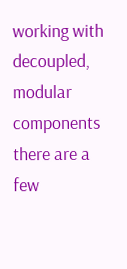working with decoupled, modular components there are a few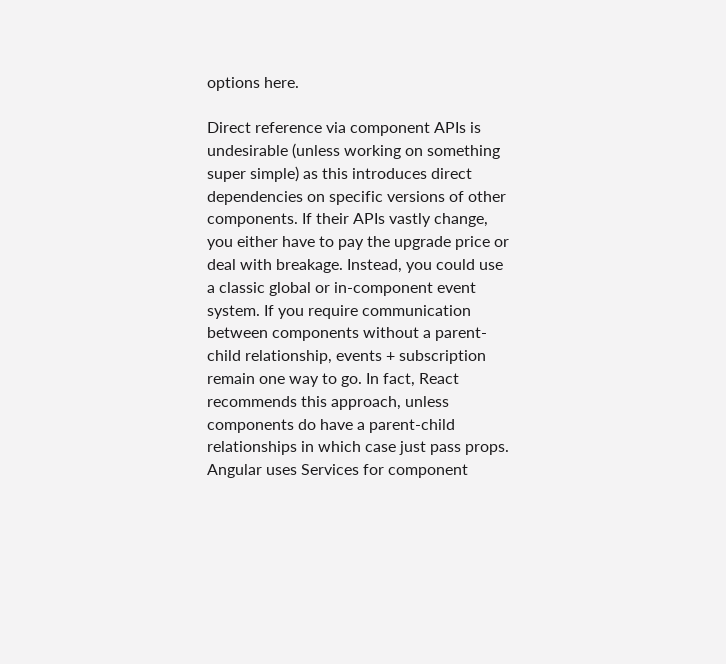options here.

Direct reference via component APIs is undesirable (unless working on something super simple) as this introduces direct dependencies on specific versions of other components. If their APIs vastly change, you either have to pay the upgrade price or deal with breakage. Instead, you could use a classic global or in-component event system. If you require communication between components without a parent-child relationship, events + subscription remain one way to go. In fact, React recommends this approach, unless components do have a parent-child relationships in which case just pass props. Angular uses Services for component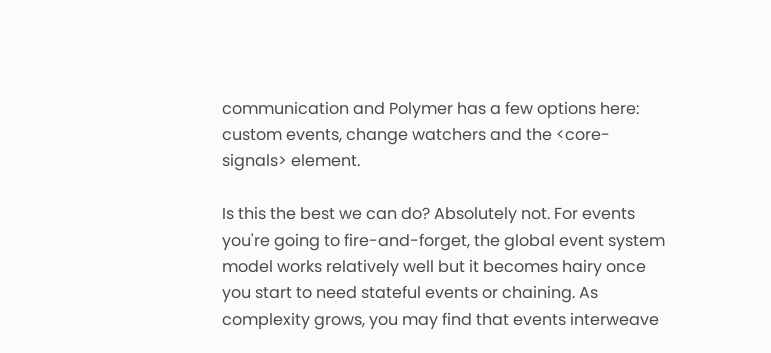communication and Polymer has a few options here: custom events, change watchers and the <core-signals> element.

Is this the best we can do? Absolutely not. For events you're going to fire-and-forget, the global event system model works relatively well but it becomes hairy once you start to need stateful events or chaining. As complexity grows, you may find that events interweave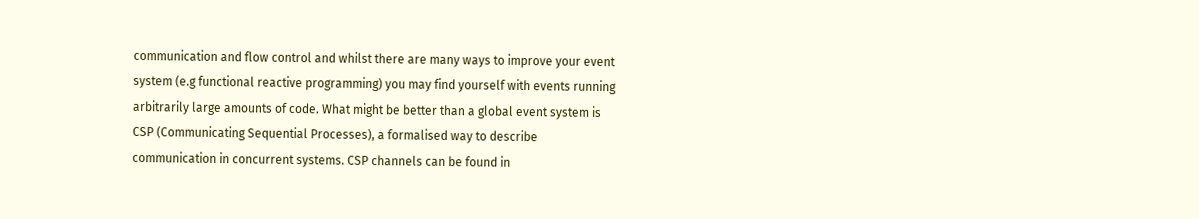communication and flow control and whilst there are many ways to improve your event system (e.g functional reactive programming) you may find yourself with events running arbitrarily large amounts of code. What might be better than a global event system is CSP (Communicating Sequential Processes), a formalised way to describe communication in concurrent systems. CSP channels can be found in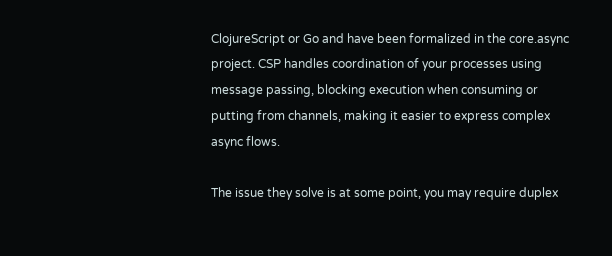ClojureScript or Go and have been formalized in the core.async project. CSP handles coordination of your processes using message passing, blocking execution when consuming or putting from channels, making it easier to express complex async flows.

The issue they solve is at some point, you may require duplex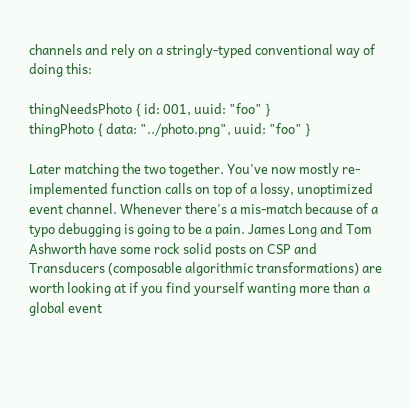channels and rely on a stringly-typed conventional way of doing this:

thingNeedsPhoto { id: 001, uuid: "foo" }
thingPhoto { data: "../photo.png", uuid: "foo" }

Later matching the two together. You've now mostly re-implemented function calls on top of a lossy, unoptimized event channel. Whenever there's a mis-match because of a typo debugging is going to be a pain. James Long and Tom Ashworth have some rock solid posts on CSP and Transducers (composable algorithmic transformations) are worth looking at if you find yourself wanting more than a global event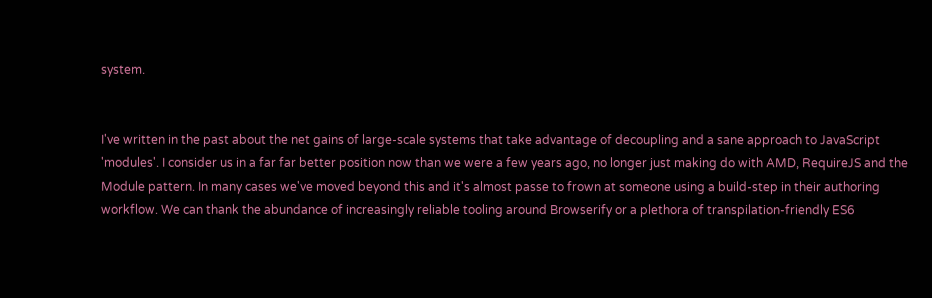system.


I've written in the past about the net gains of large-scale systems that take advantage of decoupling and a sane approach to JavaScript 'modules'. I consider us in a far far better position now than we were a few years ago, no longer just making do with AMD, RequireJS and the Module pattern. In many cases we've moved beyond this and it's almost passe to frown at someone using a build-step in their authoring workflow. We can thank the abundance of increasingly reliable tooling around Browserify or a plethora of transpilation-friendly ES6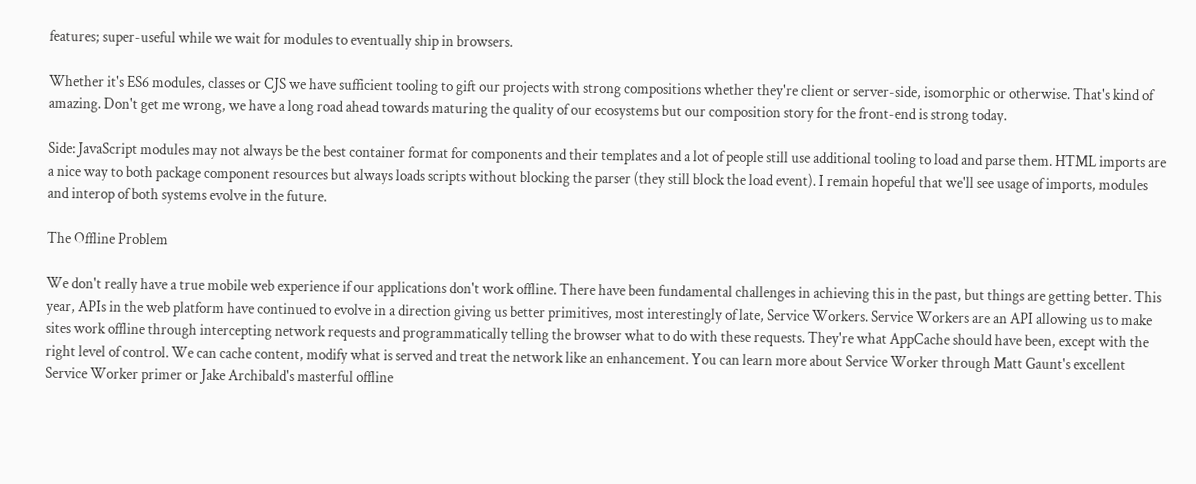features; super-useful while we wait for modules to eventually ship in browsers.

Whether it's ES6 modules, classes or CJS we have sufficient tooling to gift our projects with strong compositions whether they're client or server-side, isomorphic or otherwise. That's kind of amazing. Don't get me wrong, we have a long road ahead towards maturing the quality of our ecosystems but our composition story for the front-end is strong today.

Side: JavaScript modules may not always be the best container format for components and their templates and a lot of people still use additional tooling to load and parse them. HTML imports are a nice way to both package component resources but always loads scripts without blocking the parser (they still block the load event). I remain hopeful that we'll see usage of imports, modules and interop of both systems evolve in the future.

The Offline Problem

We don't really have a true mobile web experience if our applications don't work offline. There have been fundamental challenges in achieving this in the past, but things are getting better. This year, APIs in the web platform have continued to evolve in a direction giving us better primitives, most interestingly of late, Service Workers. Service Workers are an API allowing us to make sites work offline through intercepting network requests and programmatically telling the browser what to do with these requests. They're what AppCache should have been, except with the right level of control. We can cache content, modify what is served and treat the network like an enhancement. You can learn more about Service Worker through Matt Gaunt's excellent Service Worker primer or Jake Archibald's masterful offline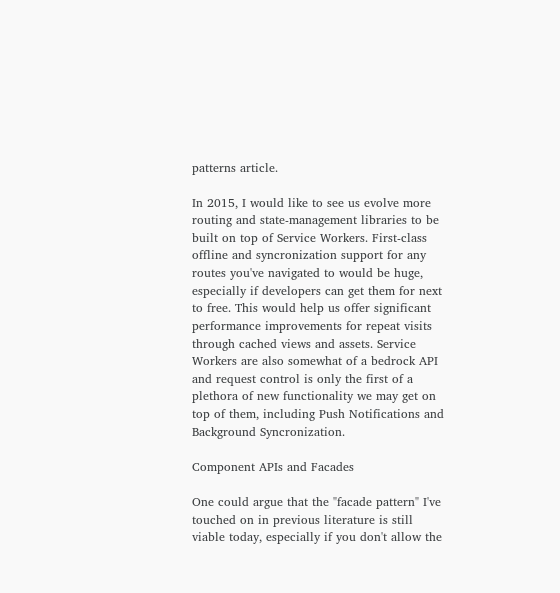patterns article.

In 2015, I would like to see us evolve more routing and state-management libraries to be built on top of Service Workers. First-class offline and syncronization support for any routes you've navigated to would be huge, especially if developers can get them for next to free. This would help us offer significant performance improvements for repeat visits through cached views and assets. Service Workers are also somewhat of a bedrock API and request control is only the first of a plethora of new functionality we may get on top of them, including Push Notifications and Background Syncronization.

Component APIs and Facades

One could argue that the "facade pattern" I've touched on in previous literature is still viable today, especially if you don't allow the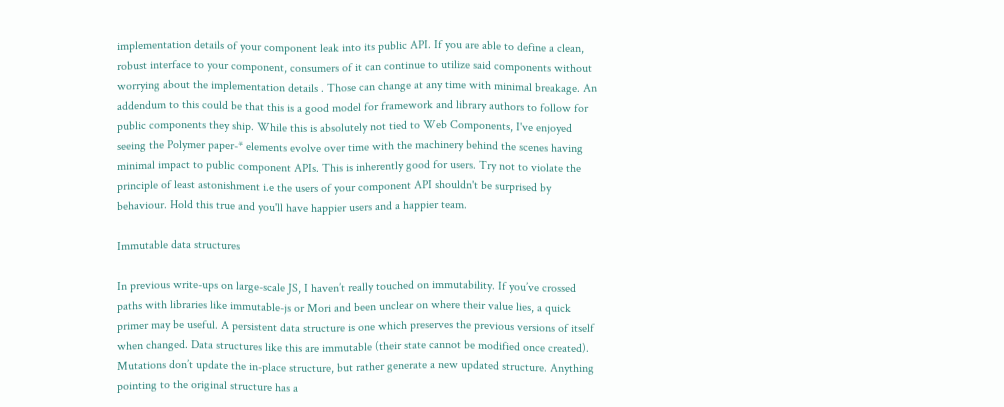implementation details of your component leak into its public API. If you are able to define a clean, robust interface to your component, consumers of it can continue to utilize said components without worrying about the implementation details . Those can change at any time with minimal breakage. An addendum to this could be that this is a good model for framework and library authors to follow for public components they ship. While this is absolutely not tied to Web Components, I've enjoyed seeing the Polymer paper-* elements evolve over time with the machinery behind the scenes having minimal impact to public component APIs. This is inherently good for users. Try not to violate the principle of least astonishment i.e the users of your component API shouldn't be surprised by behaviour. Hold this true and you'll have happier users and a happier team.

Immutable data structures

In previous write-ups on large-scale JS, I haven’t really touched on immutability. If you’ve crossed paths with libraries like immutable-js or Mori and been unclear on where their value lies, a quick primer may be useful. A persistent data structure is one which preserves the previous versions of itself when changed. Data structures like this are immutable (their state cannot be modified once created). Mutations don’t update the in-place structure, but rather generate a new updated structure. Anything pointing to the original structure has a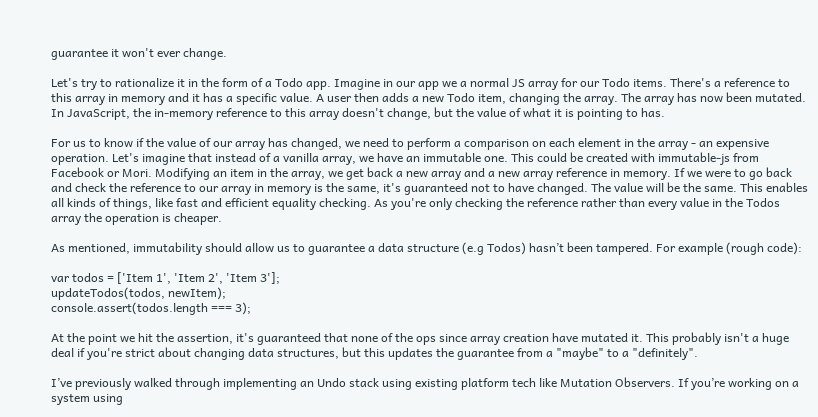guarantee it won't ever change.

Let's try to rationalize it in the form of a Todo app. Imagine in our app we a normal JS array for our Todo items. There's a reference to this array in memory and it has a specific value. A user then adds a new Todo item, changing the array. The array has now been mutated. In JavaScript, the in-memory reference to this array doesn't change, but the value of what it is pointing to has.

For us to know if the value of our array has changed, we need to perform a comparison on each element in the array - an expensive operation. Let's imagine that instead of a vanilla array, we have an immutable one. This could be created with immutable-js from Facebook or Mori. Modifying an item in the array, we get back a new array and a new array reference in memory. If we were to go back and check the reference to our array in memory is the same, it's guaranteed not to have changed. The value will be the same. This enables all kinds of things, like fast and efficient equality checking. As you're only checking the reference rather than every value in the Todos array the operation is cheaper.

As mentioned, immutability should allow us to guarantee a data structure (e.g Todos) hasn’t been tampered. For example (rough code):

var todos = ['Item 1', 'Item 2', 'Item 3'];
updateTodos(todos, newItem);
console.assert(todos.length === 3);

At the point we hit the assertion, it's guaranteed that none of the ops since array creation have mutated it. This probably isn't a huge deal if you're strict about changing data structures, but this updates the guarantee from a "maybe" to a "definitely".

I’ve previously walked through implementing an Undo stack using existing platform tech like Mutation Observers. If you’re working on a system using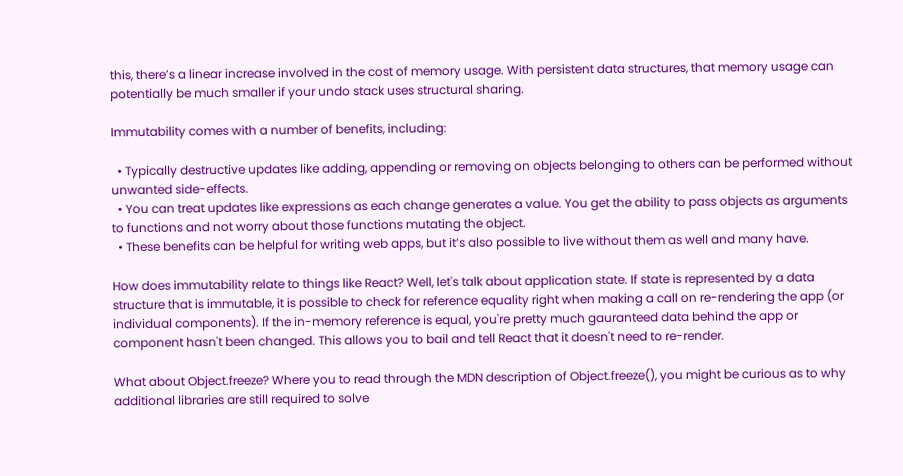this, there’s a linear increase involved in the cost of memory usage. With persistent data structures, that memory usage can potentially be much smaller if your undo stack uses structural sharing.

Immutability comes with a number of benefits, including:

  • Typically destructive updates like adding, appending or removing on objects belonging to others can be performed without unwanted side-effects.
  • You can treat updates like expressions as each change generates a value. You get the ability to pass objects as arguments to functions and not worry about those functions mutating the object.
  • These benefits can be helpful for writing web apps, but it’s also possible to live without them as well and many have.

How does immutability relate to things like React? Well, let's talk about application state. If state is represented by a data structure that is immutable, it is possible to check for reference equality right when making a call on re-rendering the app (or individual components). If the in-memory reference is equal, you're pretty much gauranteed data behind the app or component hasn't been changed. This allows you to bail and tell React that it doesn't need to re-render.

What about Object.freeze? Where you to read through the MDN description of Object.freeze(), you might be curious as to why additional libraries are still required to solve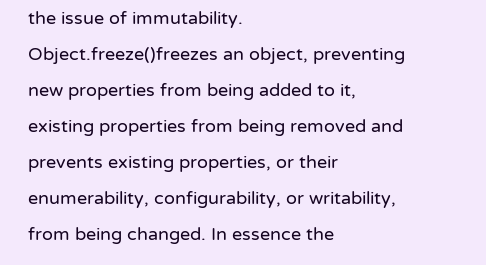the issue of immutability. Object.freeze()freezes an object, preventing new properties from being added to it, existing properties from being removed and prevents existing properties, or their enumerability, configurability, or writability, from being changed. In essence the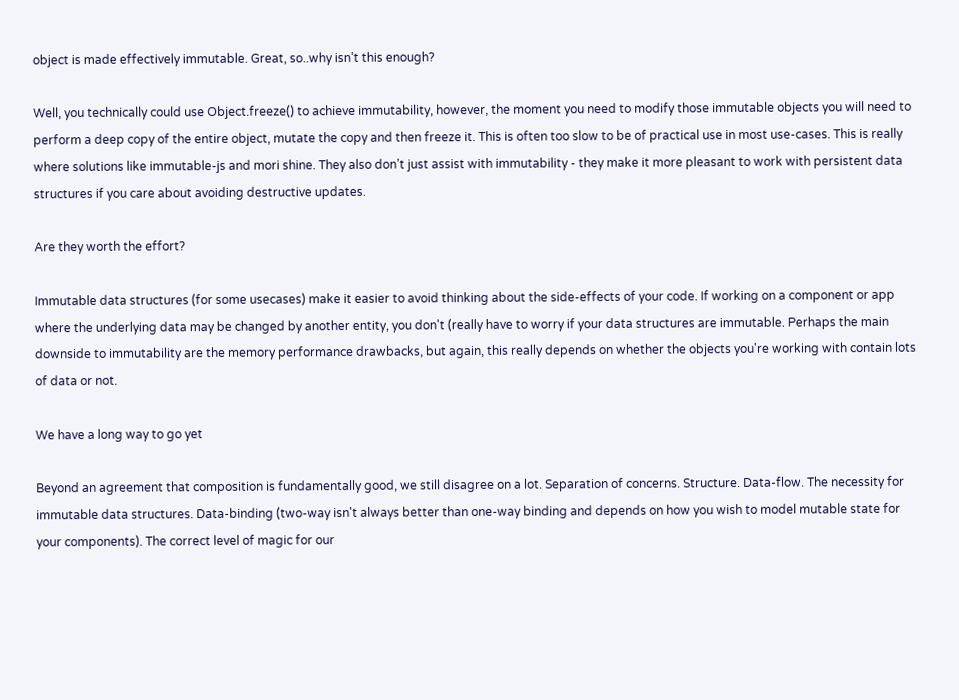object is made effectively immutable. Great, so..why isn’t this enough?

Well, you technically could use Object.freeze() to achieve immutability, however, the moment you need to modify those immutable objects you will need to perform a deep copy of the entire object, mutate the copy and then freeze it. This is often too slow to be of practical use in most use-cases. This is really where solutions like immutable-js and mori shine. They also don’t just assist with immutability - they make it more pleasant to work with persistent data structures if you care about avoiding destructive updates.

Are they worth the effort?

Immutable data structures (for some usecases) make it easier to avoid thinking about the side-effects of your code. If working on a component or app where the underlying data may be changed by another entity, you don't (really have to worry if your data structures are immutable. Perhaps the main downside to immutability are the memory performance drawbacks, but again, this really depends on whether the objects you're working with contain lots of data or not.

We have a long way to go yet

Beyond an agreement that composition is fundamentally good, we still disagree on a lot. Separation of concerns. Structure. Data-flow. The necessity for immutable data structures. Data-binding (two-way isn't always better than one-way binding and depends on how you wish to model mutable state for your components). The correct level of magic for our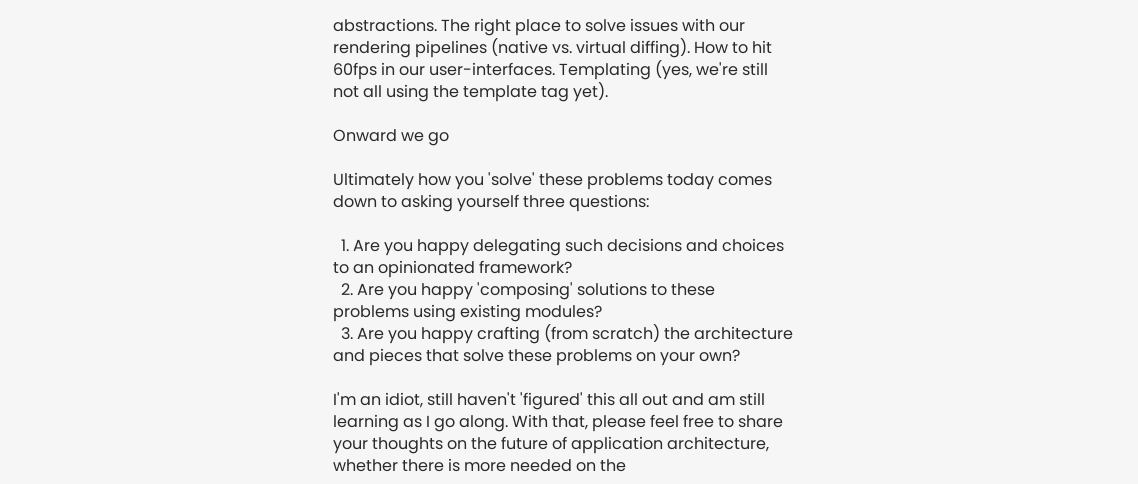abstractions. The right place to solve issues with our rendering pipelines (native vs. virtual diffing). How to hit 60fps in our user-interfaces. Templating (yes, we're still not all using the template tag yet).

Onward we go

Ultimately how you 'solve' these problems today comes down to asking yourself three questions:

  1. Are you happy delegating such decisions and choices to an opinionated framework?
  2. Are you happy 'composing' solutions to these problems using existing modules?
  3. Are you happy crafting (from scratch) the architecture and pieces that solve these problems on your own?

I'm an idiot, still haven't 'figured' this all out and am still learning as I go along. With that, please feel free to share your thoughts on the future of application architecture, whether there is more needed on the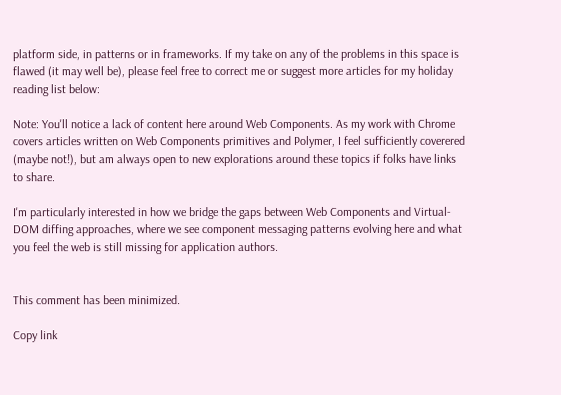platform side, in patterns or in frameworks. If my take on any of the problems in this space is flawed (it may well be), please feel free to correct me or suggest more articles for my holiday reading list below:

Note: You'll notice a lack of content here around Web Components. As my work with Chrome covers articles written on Web Components primitives and Polymer, I feel sufficiently coverered (maybe not!), but am always open to new explorations around these topics if folks have links to share.

I'm particularly interested in how we bridge the gaps between Web Components and Virtual-DOM diffing approaches, where we see component messaging patterns evolving here and what you feel the web is still missing for application authors.


This comment has been minimized.

Copy link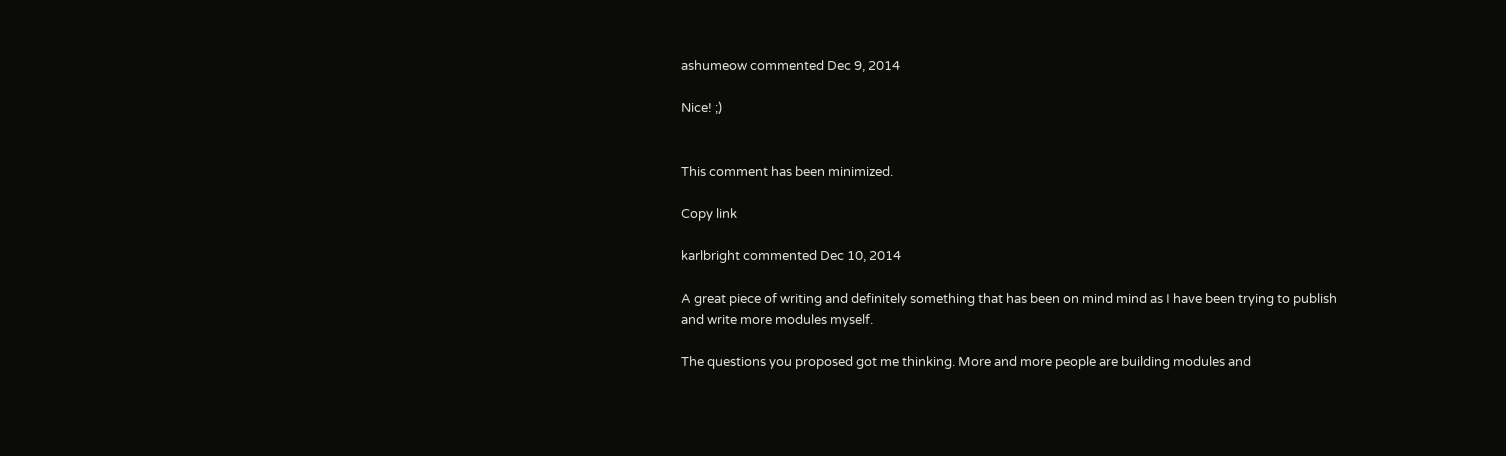ashumeow commented Dec 9, 2014

Nice! ;)


This comment has been minimized.

Copy link

karlbright commented Dec 10, 2014

A great piece of writing and definitely something that has been on mind mind as I have been trying to publish and write more modules myself.

The questions you proposed got me thinking. More and more people are building modules and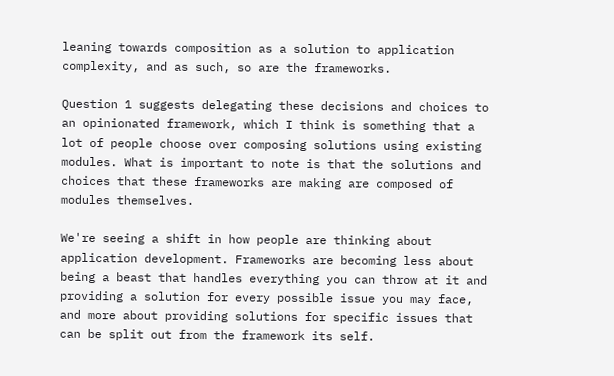leaning towards composition as a solution to application complexity, and as such, so are the frameworks.

Question 1 suggests delegating these decisions and choices to an opinionated framework, which I think is something that a lot of people choose over composing solutions using existing modules. What is important to note is that the solutions and choices that these frameworks are making are composed of modules themselves.

We're seeing a shift in how people are thinking about application development. Frameworks are becoming less about being a beast that handles everything you can throw at it and providing a solution for every possible issue you may face, and more about providing solutions for specific issues that can be split out from the framework its self.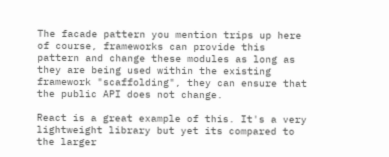The facade pattern you mention trips up here of course, frameworks can provide this pattern and change these modules as long as they are being used within the existing framework "scaffolding", they can ensure that the public API does not change.

React is a great example of this. It's a very lightweight library but yet its compared to the larger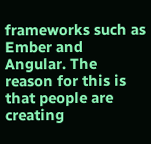frameworks such as Ember and Angular. The reason for this is that people are creating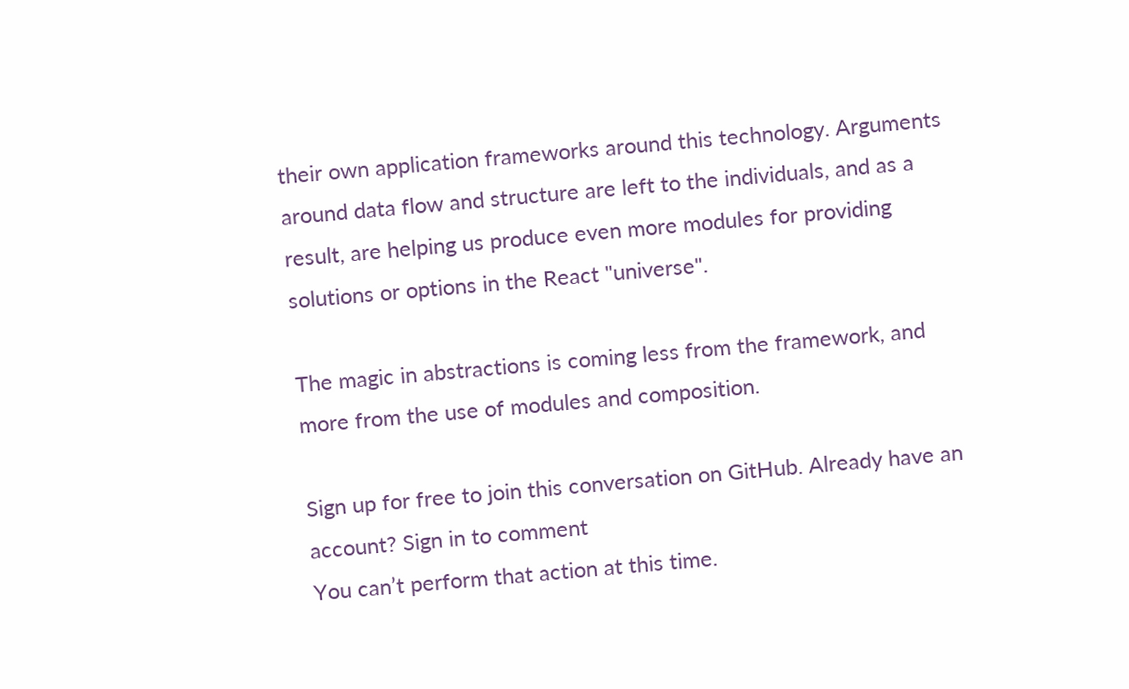their own application frameworks around this technology. Arguments around data flow and structure are left to the individuals, and as a result, are helping us produce even more modules for providing solutions or options in the React "universe".

The magic in abstractions is coming less from the framework, and more from the use of modules and composition.

Sign up for free to join this conversation on GitHub. Already have an account? Sign in to comment
You can’t perform that action at this time.